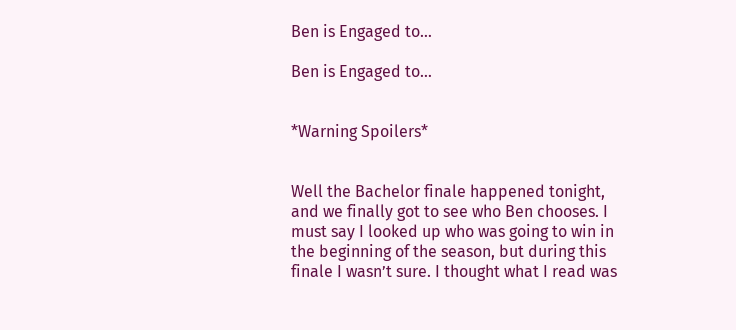Ben is Engaged to…

Ben is Engaged to…


*Warning Spoilers*


Well the Bachelor finale happened tonight, and we finally got to see who Ben chooses. I must say I looked up who was going to win in the beginning of the season, but during this finale I wasn’t sure. I thought what I read was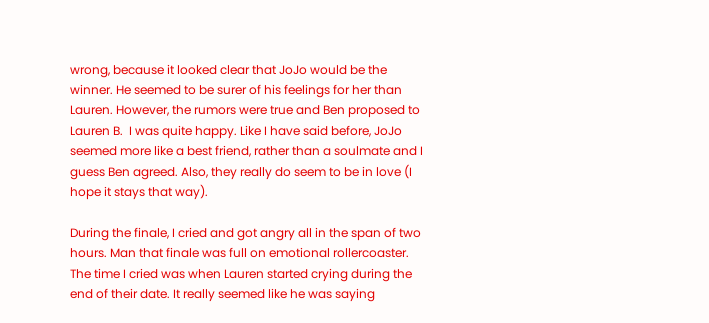wrong, because it looked clear that JoJo would be the winner. He seemed to be surer of his feelings for her than Lauren. However, the rumors were true and Ben proposed to Lauren B.  I was quite happy. Like I have said before, JoJo seemed more like a best friend, rather than a soulmate and I guess Ben agreed. Also, they really do seem to be in love (I hope it stays that way).

During the finale, I cried and got angry all in the span of two hours. Man that finale was full on emotional rollercoaster. The time I cried was when Lauren started crying during the end of their date. It really seemed like he was saying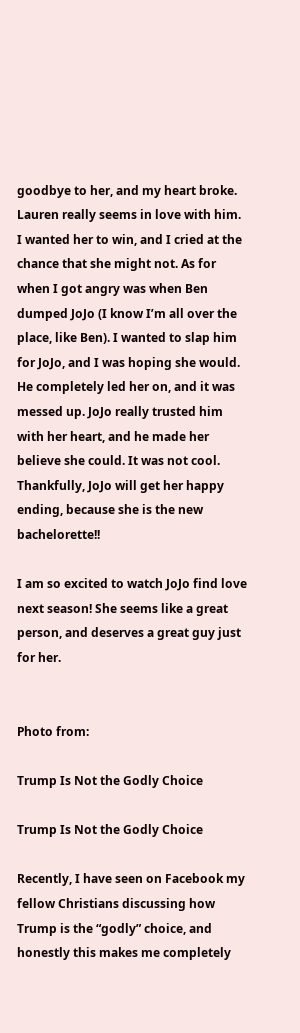goodbye to her, and my heart broke. Lauren really seems in love with him. I wanted her to win, and I cried at the chance that she might not. As for when I got angry was when Ben dumped JoJo (I know I’m all over the place, like Ben). I wanted to slap him for JoJo, and I was hoping she would. He completely led her on, and it was messed up. JoJo really trusted him with her heart, and he made her believe she could. It was not cool. Thankfully, JoJo will get her happy ending, because she is the new bachelorette!!

I am so excited to watch JoJo find love next season! She seems like a great person, and deserves a great guy just for her.


Photo from:

Trump Is Not the Godly Choice

Trump Is Not the Godly Choice

Recently, I have seen on Facebook my fellow Christians discussing how Trump is the “godly” choice, and honestly this makes me completely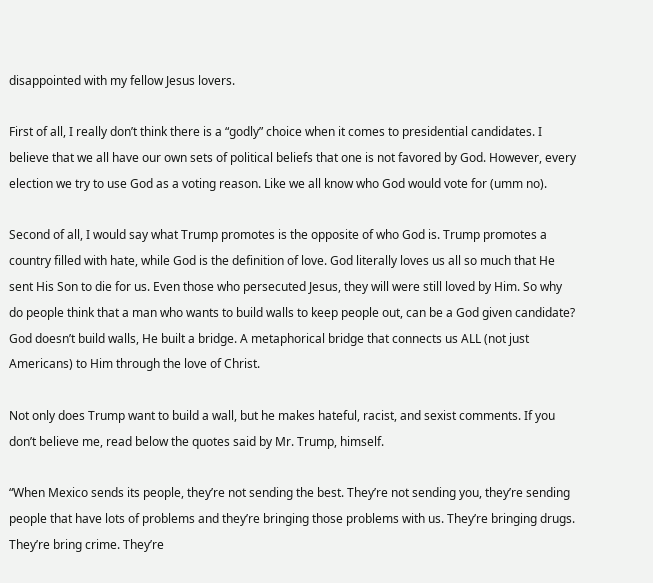disappointed with my fellow Jesus lovers.

First of all, I really don’t think there is a “godly” choice when it comes to presidential candidates. I believe that we all have our own sets of political beliefs that one is not favored by God. However, every election we try to use God as a voting reason. Like we all know who God would vote for (umm no).

Second of all, I would say what Trump promotes is the opposite of who God is. Trump promotes a country filled with hate, while God is the definition of love. God literally loves us all so much that He sent His Son to die for us. Even those who persecuted Jesus, they will were still loved by Him. So why do people think that a man who wants to build walls to keep people out, can be a God given candidate? God doesn’t build walls, He built a bridge. A metaphorical bridge that connects us ALL (not just Americans) to Him through the love of Christ.

Not only does Trump want to build a wall, but he makes hateful, racist, and sexist comments. If you don’t believe me, read below the quotes said by Mr. Trump, himself.

“When Mexico sends its people, they’re not sending the best. They’re not sending you, they’re sending people that have lots of problems and they’re bringing those problems with us. They’re bringing drugs. They’re bring crime. They’re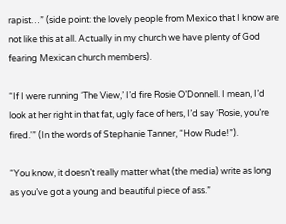rapist…” (side point: the lovely people from Mexico that I know are not like this at all. Actually in my church we have plenty of God fearing Mexican church members).

“If I were running ‘The View,’ I’d fire Rosie O’Donnell. I mean, I’d look at her right in that fat, ugly face of hers, I’d say ‘Rosie, you’re fired.'” (In the words of Stephanie Tanner, “How Rude!”).

“You know, it doesn’t really matter what (the media) write as long as you’ve got a young and beautiful piece of ass.”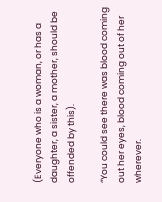(Everyone who is a woman, or has a daughter, a sister, a mother, should be offended by this).

“You could see there was blood coming out her eyes, blood coming out of her wherever.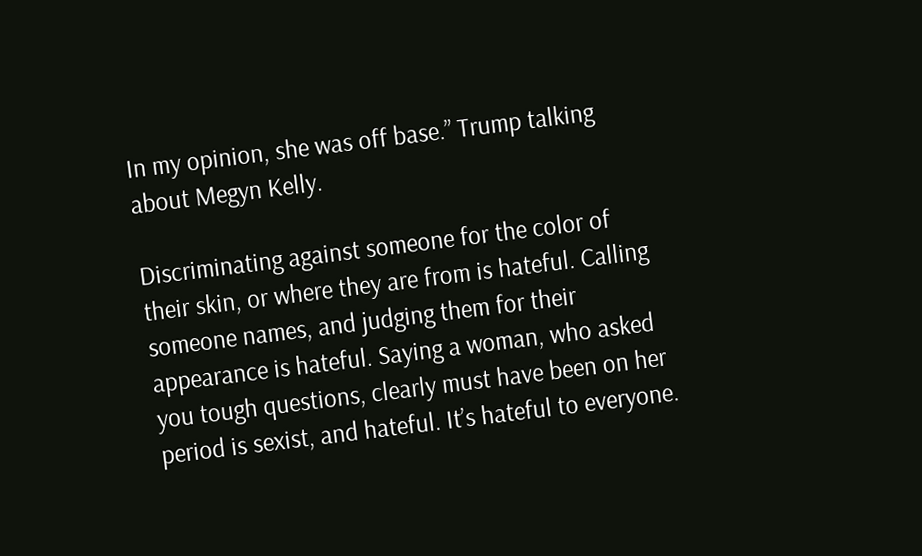In my opinion, she was off base.” Trump talking about Megyn Kelly.

Discriminating against someone for the color of their skin, or where they are from is hateful. Calling someone names, and judging them for their appearance is hateful. Saying a woman, who asked you tough questions, clearly must have been on her period is sexist, and hateful. It’s hateful to everyone.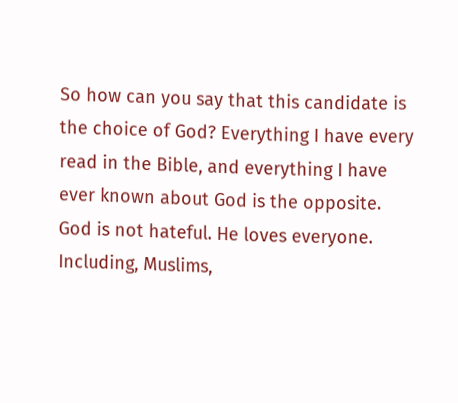So how can you say that this candidate is the choice of God? Everything I have every read in the Bible, and everything I have ever known about God is the opposite. God is not hateful. He loves everyone. Including, Muslims,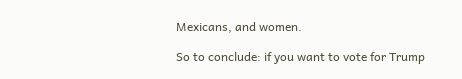Mexicans, and women.

So to conclude: if you want to vote for Trump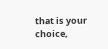that is your choice,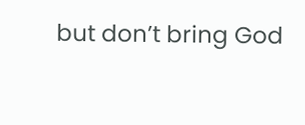but don’t bring God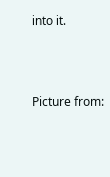into it.



Picture from: